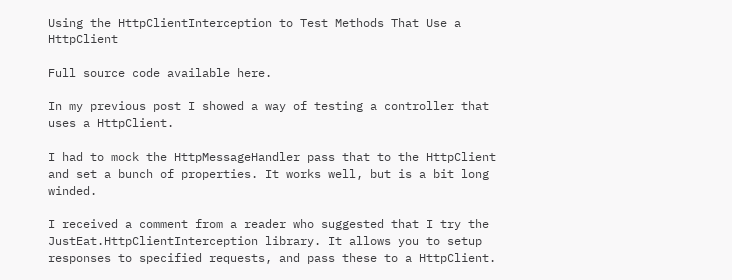Using the HttpClientInterception to Test Methods That Use a HttpClient

Full source code available here.

In my previous post I showed a way of testing a controller that uses a HttpClient.

I had to mock the HttpMessageHandler pass that to the HttpClient and set a bunch of properties. It works well, but is a bit long winded.

I received a comment from a reader who suggested that I try the JustEat.HttpClientInterception library. It allows you to setup responses to specified requests, and pass these to a HttpClient.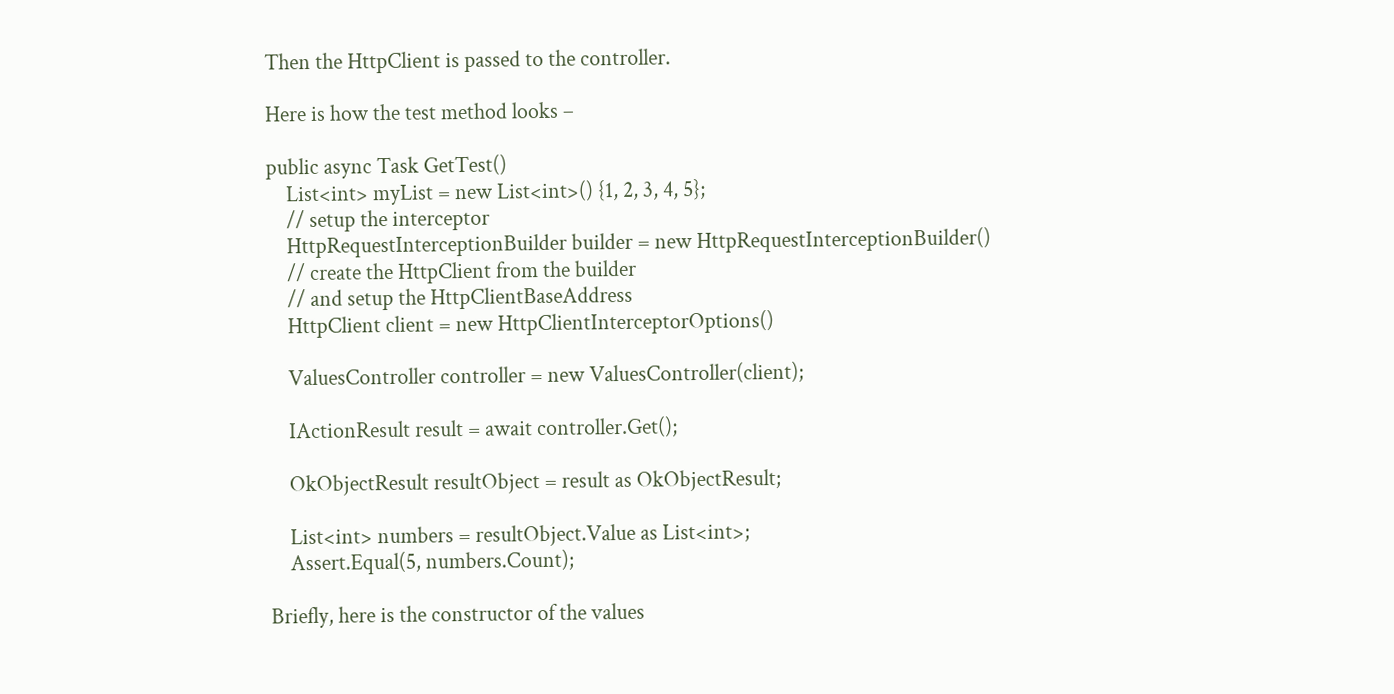Then the HttpClient is passed to the controller.

Here is how the test method looks –

public async Task GetTest()
    List<int> myList = new List<int>() {1, 2, 3, 4, 5};
    // setup the interceptor
    HttpRequestInterceptionBuilder builder = new HttpRequestInterceptionBuilder()
    // create the HttpClient from the builder
    // and setup the HttpClientBaseAddress
    HttpClient client = new HttpClientInterceptorOptions()

    ValuesController controller = new ValuesController(client);

    IActionResult result = await controller.Get();

    OkObjectResult resultObject = result as OkObjectResult;

    List<int> numbers = resultObject.Value as List<int>;
    Assert.Equal(5, numbers.Count);

Briefly, here is the constructor of the values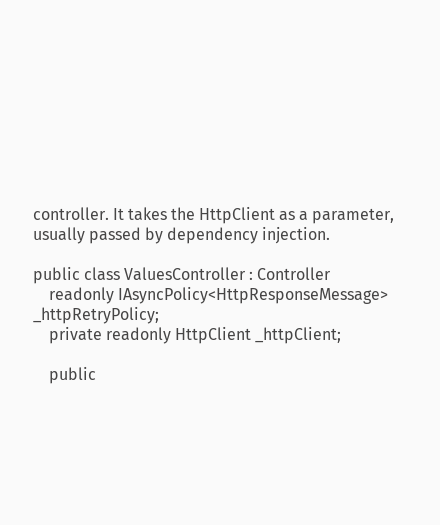controller. It takes the HttpClient as a parameter, usually passed by dependency injection.

public class ValuesController : Controller
    readonly IAsyncPolicy<HttpResponseMessage> _httpRetryPolicy;
    private readonly HttpClient _httpClient;

    public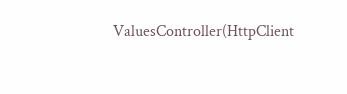ValuesController(HttpClient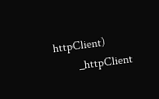httpClient)
        _httpClient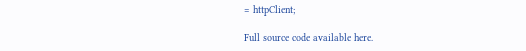= httpClient;

Full source code available here.